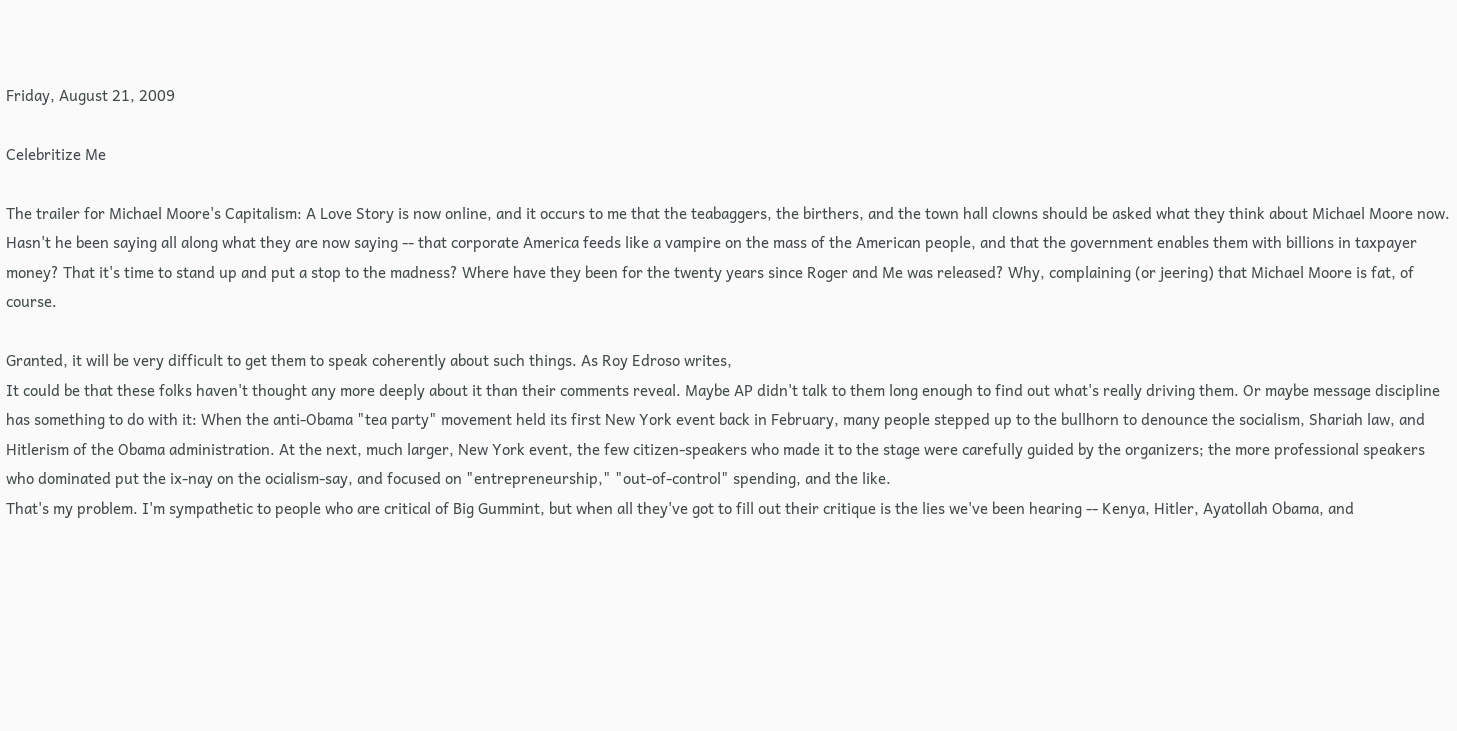Friday, August 21, 2009

Celebritize Me

The trailer for Michael Moore's Capitalism: A Love Story is now online, and it occurs to me that the teabaggers, the birthers, and the town hall clowns should be asked what they think about Michael Moore now. Hasn't he been saying all along what they are now saying -- that corporate America feeds like a vampire on the mass of the American people, and that the government enables them with billions in taxpayer money? That it's time to stand up and put a stop to the madness? Where have they been for the twenty years since Roger and Me was released? Why, complaining (or jeering) that Michael Moore is fat, of course.

Granted, it will be very difficult to get them to speak coherently about such things. As Roy Edroso writes,
It could be that these folks haven't thought any more deeply about it than their comments reveal. Maybe AP didn't talk to them long enough to find out what's really driving them. Or maybe message discipline has something to do with it: When the anti-Obama "tea party" movement held its first New York event back in February, many people stepped up to the bullhorn to denounce the socialism, Shariah law, and Hitlerism of the Obama administration. At the next, much larger, New York event, the few citizen-speakers who made it to the stage were carefully guided by the organizers; the more professional speakers who dominated put the ix-nay on the ocialism-say, and focused on "entrepreneurship," "out-of-control" spending, and the like.
That's my problem. I'm sympathetic to people who are critical of Big Gummint, but when all they've got to fill out their critique is the lies we've been hearing -- Kenya, Hitler, Ayatollah Obama, and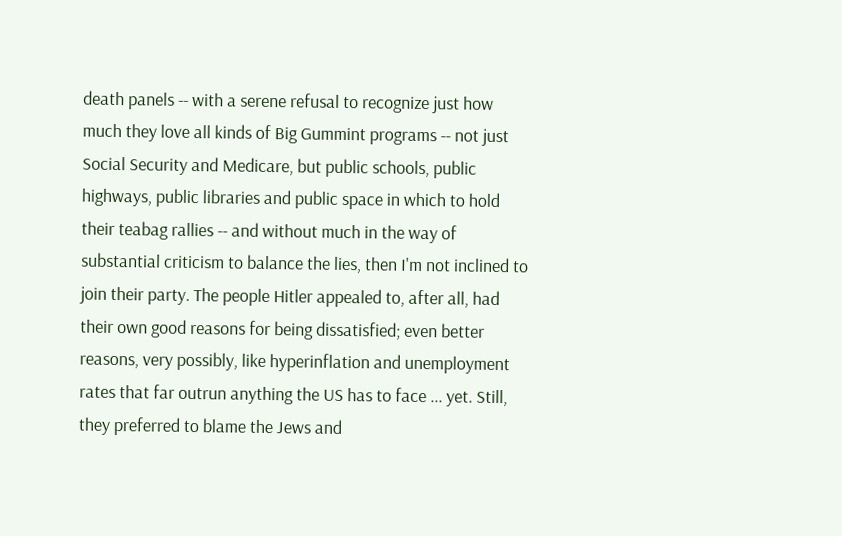death panels -- with a serene refusal to recognize just how much they love all kinds of Big Gummint programs -- not just Social Security and Medicare, but public schools, public highways, public libraries and public space in which to hold their teabag rallies -- and without much in the way of substantial criticism to balance the lies, then I'm not inclined to join their party. The people Hitler appealed to, after all, had their own good reasons for being dissatisfied; even better reasons, very possibly, like hyperinflation and unemployment rates that far outrun anything the US has to face ... yet. Still, they preferred to blame the Jews and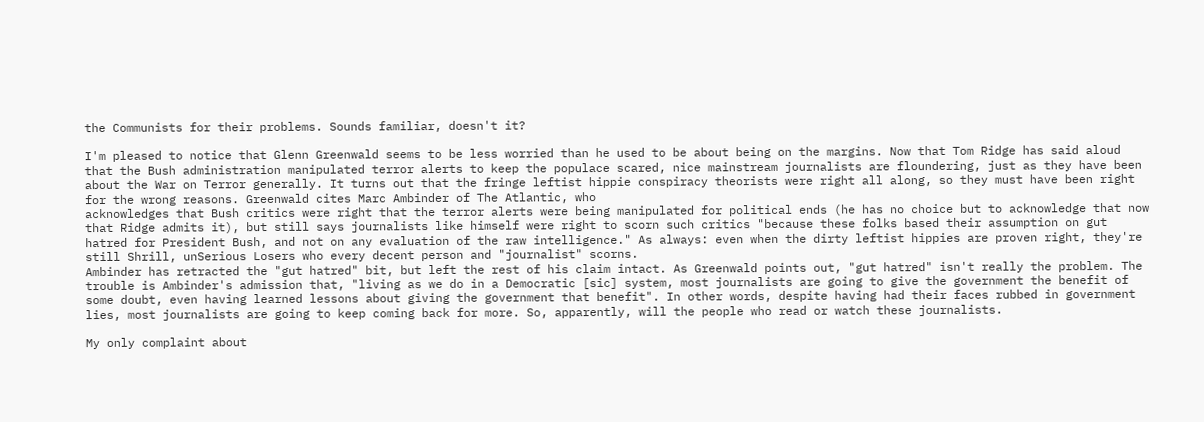the Communists for their problems. Sounds familiar, doesn't it?

I'm pleased to notice that Glenn Greenwald seems to be less worried than he used to be about being on the margins. Now that Tom Ridge has said aloud that the Bush administration manipulated terror alerts to keep the populace scared, nice mainstream journalists are floundering, just as they have been about the War on Terror generally. It turns out that the fringe leftist hippie conspiracy theorists were right all along, so they must have been right for the wrong reasons. Greenwald cites Marc Ambinder of The Atlantic, who
acknowledges that Bush critics were right that the terror alerts were being manipulated for political ends (he has no choice but to acknowledge that now that Ridge admits it), but still says journalists like himself were right to scorn such critics "because these folks based their assumption on gut hatred for President Bush, and not on any evaluation of the raw intelligence." As always: even when the dirty leftist hippies are proven right, they're still Shrill, unSerious Losers who every decent person and "journalist" scorns.
Ambinder has retracted the "gut hatred" bit, but left the rest of his claim intact. As Greenwald points out, "gut hatred" isn't really the problem. The trouble is Ambinder's admission that, "living as we do in a Democratic [sic] system, most journalists are going to give the government the benefit of some doubt, even having learned lessons about giving the government that benefit". In other words, despite having had their faces rubbed in government lies, most journalists are going to keep coming back for more. So, apparently, will the people who read or watch these journalists.

My only complaint about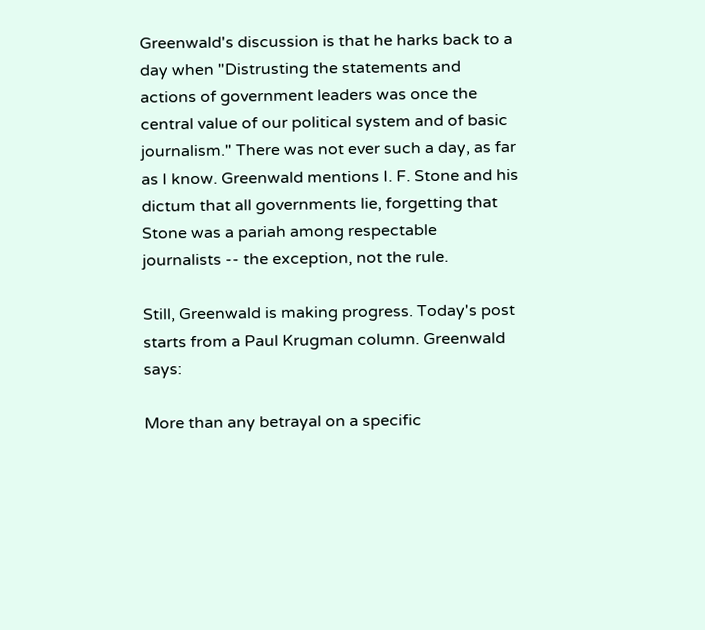Greenwald's discussion is that he harks back to a day when "Distrusting the statements and actions of government leaders was once the central value of our political system and of basic journalism." There was not ever such a day, as far as I know. Greenwald mentions I. F. Stone and his dictum that all governments lie, forgetting that Stone was a pariah among respectable journalists -- the exception, not the rule.

Still, Greenwald is making progress. Today's post starts from a Paul Krugman column. Greenwald says:

More than any betrayal on a specific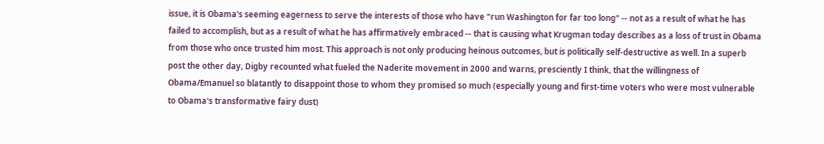issue, it is Obama's seeming eagerness to serve the interests of those who have "run Washington for far too long" -- not as a result of what he has failed to accomplish, but as a result of what he has affirmatively embraced -- that is causing what Krugman today describes as a loss of trust in Obama from those who once trusted him most. This approach is not only producing heinous outcomes, but is politically self-destructive as well. In a superb post the other day, Digby recounted what fueled the Naderite movement in 2000 and warns, presciently I think, that the willingness of Obama/Emanuel so blatantly to disappoint those to whom they promised so much (especially young and first-time voters who were most vulnerable to Obama's transformative fairy dust)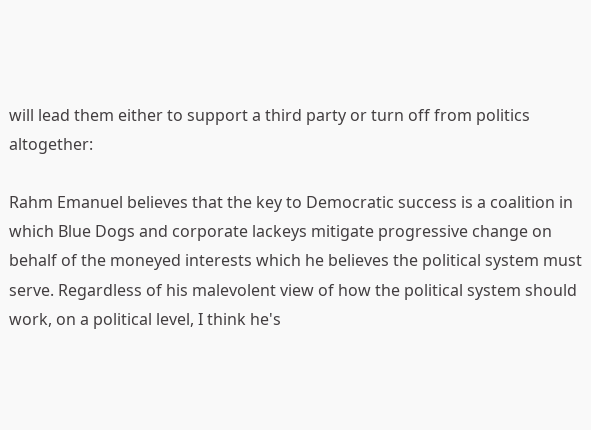will lead them either to support a third party or turn off from politics altogether:

Rahm Emanuel believes that the key to Democratic success is a coalition in which Blue Dogs and corporate lackeys mitigate progressive change on behalf of the moneyed interests which he believes the political system must serve. Regardless of his malevolent view of how the political system should work, on a political level, I think he's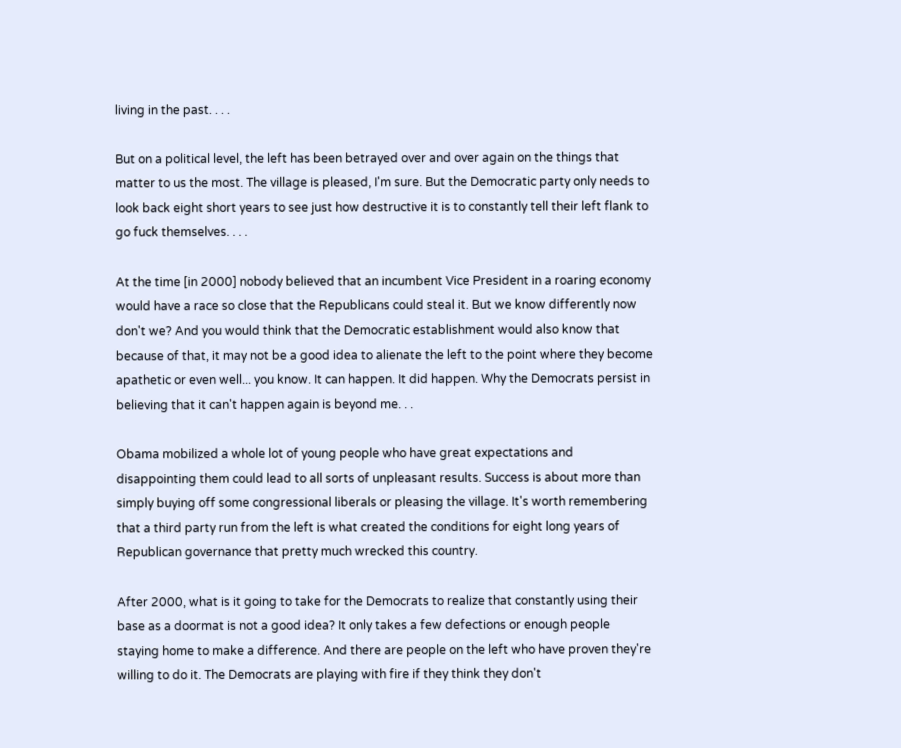living in the past. . . .

But on a political level, the left has been betrayed over and over again on the things that matter to us the most. The village is pleased, I'm sure. But the Democratic party only needs to look back eight short years to see just how destructive it is to constantly tell their left flank to go fuck themselves. . . .

At the time [in 2000] nobody believed that an incumbent Vice President in a roaring economy would have a race so close that the Republicans could steal it. But we know differently now don't we? And you would think that the Democratic establishment would also know that because of that, it may not be a good idea to alienate the left to the point where they become apathetic or even well... you know. It can happen. It did happen. Why the Democrats persist in believing that it can't happen again is beyond me. . .

Obama mobilized a whole lot of young people who have great expectations and disappointing them could lead to all sorts of unpleasant results. Success is about more than simply buying off some congressional liberals or pleasing the village. It's worth remembering that a third party run from the left is what created the conditions for eight long years of Republican governance that pretty much wrecked this country.

After 2000, what is it going to take for the Democrats to realize that constantly using their base as a doormat is not a good idea? It only takes a few defections or enough people staying home to make a difference. And there are people on the left who have proven they're willing to do it. The Democrats are playing with fire if they think they don't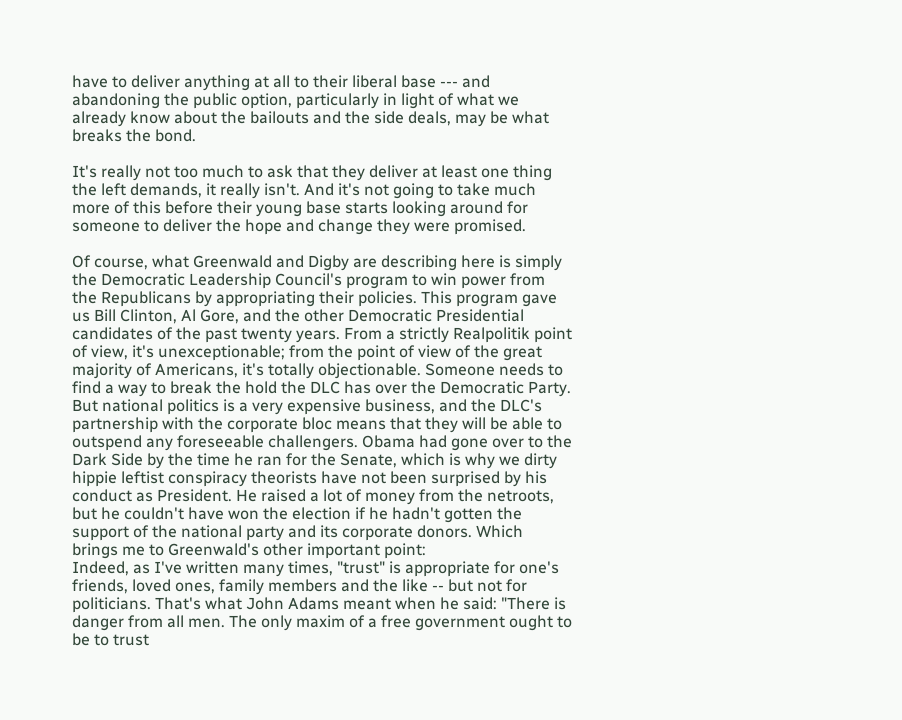have to deliver anything at all to their liberal base --- and abandoning the public option, particularly in light of what we already know about the bailouts and the side deals, may be what breaks the bond.

It's really not too much to ask that they deliver at least one thing the left demands, it really isn't. And it's not going to take much more of this before their young base starts looking around for someone to deliver the hope and change they were promised.

Of course, what Greenwald and Digby are describing here is simply the Democratic Leadership Council's program to win power from the Republicans by appropriating their policies. This program gave us Bill Clinton, Al Gore, and the other Democratic Presidential candidates of the past twenty years. From a strictly Realpolitik point of view, it's unexceptionable; from the point of view of the great majority of Americans, it's totally objectionable. Someone needs to find a way to break the hold the DLC has over the Democratic Party. But national politics is a very expensive business, and the DLC's partnership with the corporate bloc means that they will be able to outspend any foreseeable challengers. Obama had gone over to the Dark Side by the time he ran for the Senate, which is why we dirty hippie leftist conspiracy theorists have not been surprised by his conduct as President. He raised a lot of money from the netroots, but he couldn't have won the election if he hadn't gotten the support of the national party and its corporate donors. Which brings me to Greenwald's other important point:
Indeed, as I've written many times, "trust" is appropriate for one's friends, loved ones, family members and the like -- but not for politicians. That's what John Adams meant when he said: "There is danger from all men. The only maxim of a free government ought to be to trust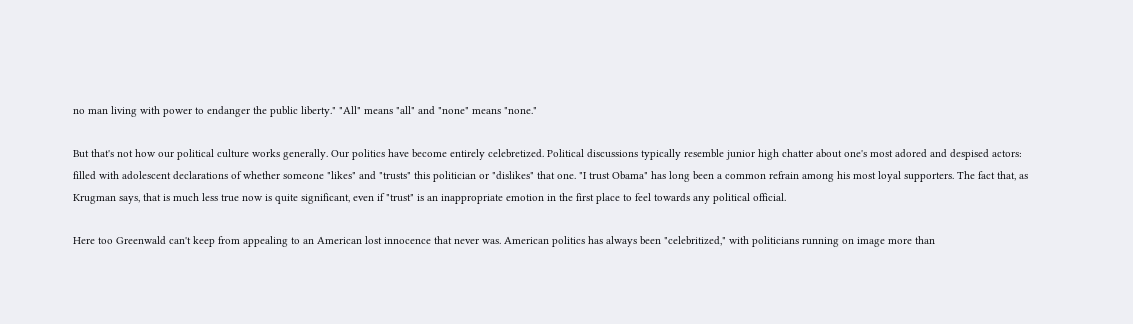no man living with power to endanger the public liberty." "All" means "all" and "none" means "none."

But that's not how our political culture works generally. Our politics have become entirely celebretized. Political discussions typically resemble junior high chatter about one's most adored and despised actors: filled with adolescent declarations of whether someone "likes" and "trusts" this politician or "dislikes" that one. "I trust Obama" has long been a common refrain among his most loyal supporters. The fact that, as Krugman says, that is much less true now is quite significant, even if "trust" is an inappropriate emotion in the first place to feel towards any political official.

Here too Greenwald can't keep from appealing to an American lost innocence that never was. American politics has always been "celebritized," with politicians running on image more than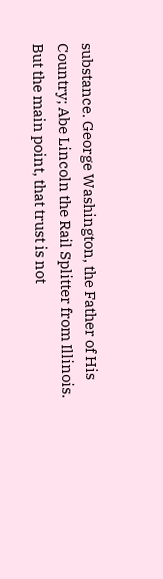substance. George Washington, the Father of His Country; Abe Lincoln the Rail Splitter from Illinois. But the main point, that trust is not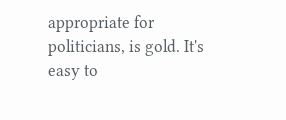appropriate for politicians, is gold. It's easy to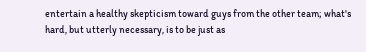entertain a healthy skepticism toward guys from the other team; what's hard, but utterly necessary, is to be just as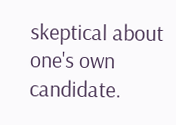skeptical about one's own candidate.